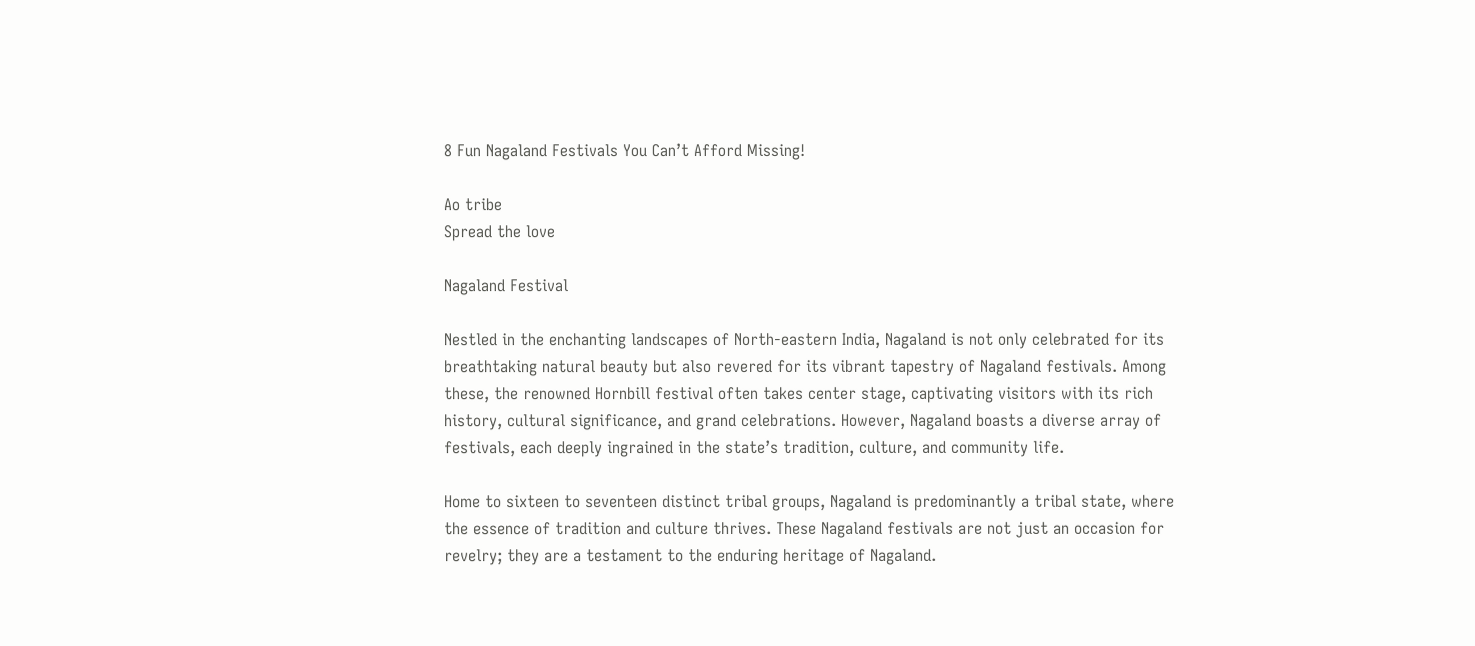8 Fun Nagaland Festivals You Can’t Afford Missing!

Ao tribe
Spread the love

Nagaland Festival

Nestled in the enchanting landscapes of North-eastern India, Nagaland is not only celebrated for its breathtaking natural beauty but also revered for its vibrant tapestry of Nagaland festivals. Among these, the renowned Hornbill festival often takes center stage, captivating visitors with its rich history, cultural significance, and grand celebrations. However, Nagaland boasts a diverse array of festivals, each deeply ingrained in the state’s tradition, culture, and community life.

Home to sixteen to seventeen distinct tribal groups, Nagaland is predominantly a tribal state, where the essence of tradition and culture thrives. These Nagaland festivals are not just an occasion for revelry; they are a testament to the enduring heritage of Nagaland.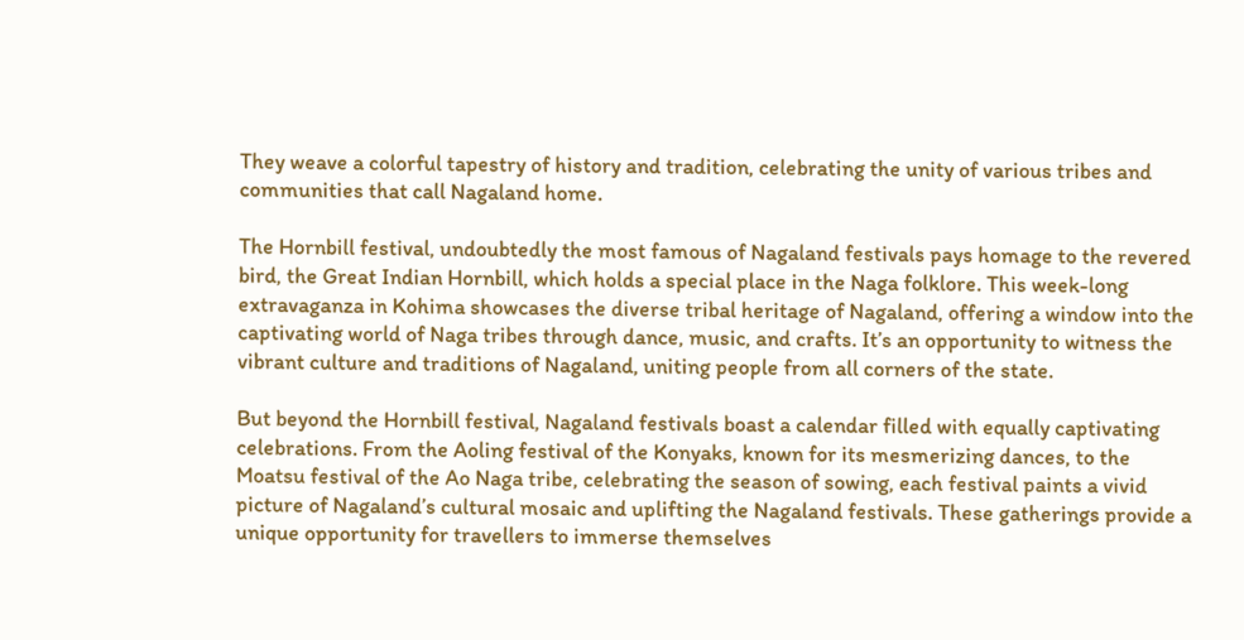They weave a colorful tapestry of history and tradition, celebrating the unity of various tribes and communities that call Nagaland home.

The Hornbill festival, undoubtedly the most famous of Nagaland festivals pays homage to the revered bird, the Great Indian Hornbill, which holds a special place in the Naga folklore. This week-long extravaganza in Kohima showcases the diverse tribal heritage of Nagaland, offering a window into the captivating world of Naga tribes through dance, music, and crafts. It’s an opportunity to witness the vibrant culture and traditions of Nagaland, uniting people from all corners of the state.

But beyond the Hornbill festival, Nagaland festivals boast a calendar filled with equally captivating celebrations. From the Aoling festival of the Konyaks, known for its mesmerizing dances, to the Moatsu festival of the Ao Naga tribe, celebrating the season of sowing, each festival paints a vivid picture of Nagaland’s cultural mosaic and uplifting the Nagaland festivals. These gatherings provide a unique opportunity for travellers to immerse themselves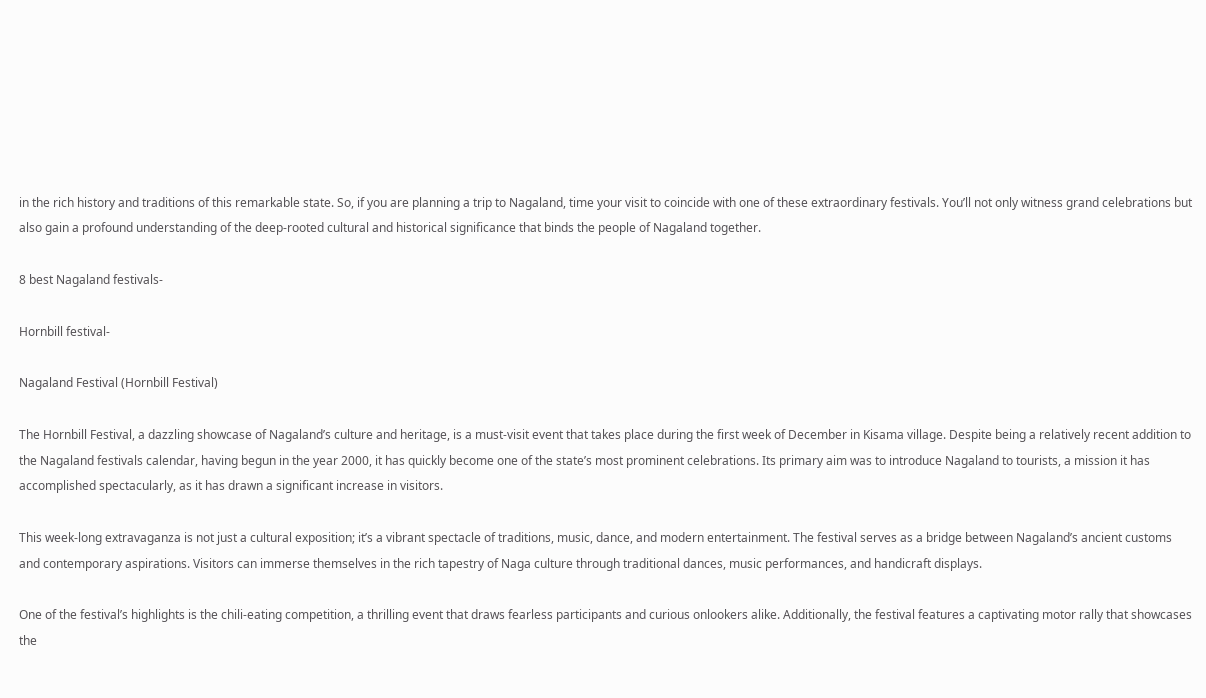in the rich history and traditions of this remarkable state. So, if you are planning a trip to Nagaland, time your visit to coincide with one of these extraordinary festivals. You’ll not only witness grand celebrations but also gain a profound understanding of the deep-rooted cultural and historical significance that binds the people of Nagaland together.

8 best Nagaland festivals-

Hornbill festival-

Nagaland Festival (Hornbill Festival)

The Hornbill Festival, a dazzling showcase of Nagaland’s culture and heritage, is a must-visit event that takes place during the first week of December in Kisama village. Despite being a relatively recent addition to the Nagaland festivals calendar, having begun in the year 2000, it has quickly become one of the state’s most prominent celebrations. Its primary aim was to introduce Nagaland to tourists, a mission it has accomplished spectacularly, as it has drawn a significant increase in visitors.

This week-long extravaganza is not just a cultural exposition; it’s a vibrant spectacle of traditions, music, dance, and modern entertainment. The festival serves as a bridge between Nagaland’s ancient customs and contemporary aspirations. Visitors can immerse themselves in the rich tapestry of Naga culture through traditional dances, music performances, and handicraft displays.

One of the festival’s highlights is the chili-eating competition, a thrilling event that draws fearless participants and curious onlookers alike. Additionally, the festival features a captivating motor rally that showcases the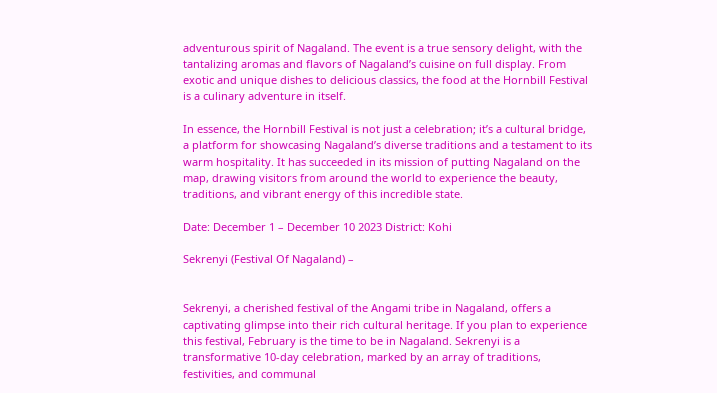adventurous spirit of Nagaland. The event is a true sensory delight, with the tantalizing aromas and flavors of Nagaland’s cuisine on full display. From exotic and unique dishes to delicious classics, the food at the Hornbill Festival is a culinary adventure in itself.

In essence, the Hornbill Festival is not just a celebration; it’s a cultural bridge, a platform for showcasing Nagaland’s diverse traditions and a testament to its warm hospitality. It has succeeded in its mission of putting Nagaland on the map, drawing visitors from around the world to experience the beauty, traditions, and vibrant energy of this incredible state.

Date: December 1 – December 10 2023 District: Kohi

Sekrenyi (Festival Of Nagaland) –


Sekrenyi, a cherished festival of the Angami tribe in Nagaland, offers a captivating glimpse into their rich cultural heritage. If you plan to experience this festival, February is the time to be in Nagaland. Sekrenyi is a transformative 10-day celebration, marked by an array of traditions, festivities, and communal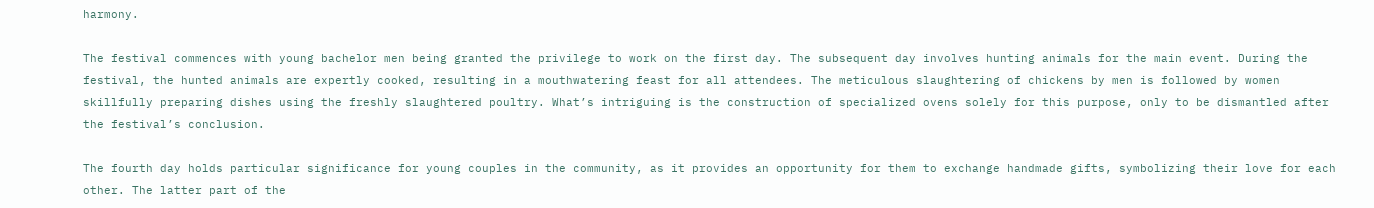harmony.

The festival commences with young bachelor men being granted the privilege to work on the first day. The subsequent day involves hunting animals for the main event. During the festival, the hunted animals are expertly cooked, resulting in a mouthwatering feast for all attendees. The meticulous slaughtering of chickens by men is followed by women skillfully preparing dishes using the freshly slaughtered poultry. What’s intriguing is the construction of specialized ovens solely for this purpose, only to be dismantled after the festival’s conclusion.

The fourth day holds particular significance for young couples in the community, as it provides an opportunity for them to exchange handmade gifts, symbolizing their love for each other. The latter part of the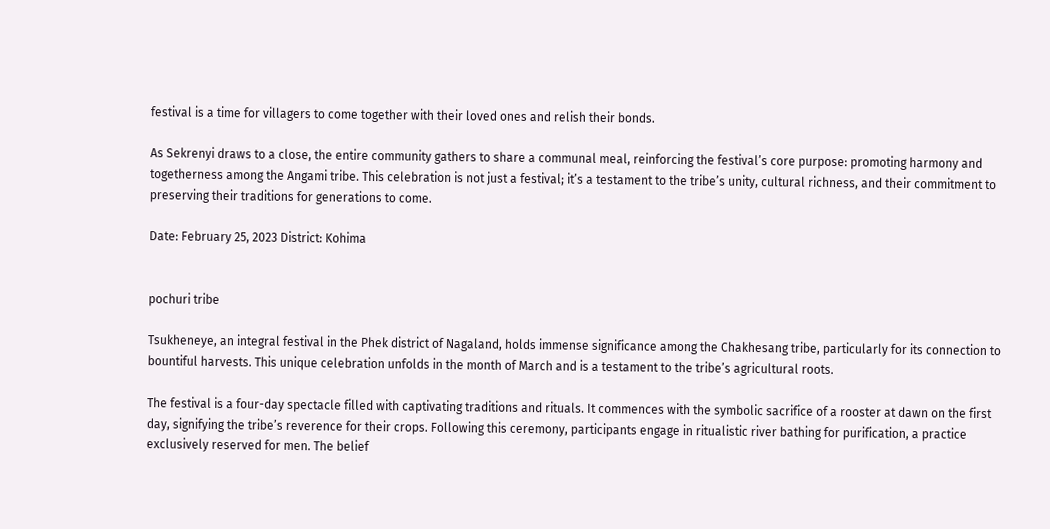festival is a time for villagers to come together with their loved ones and relish their bonds.

As Sekrenyi draws to a close, the entire community gathers to share a communal meal, reinforcing the festival’s core purpose: promoting harmony and togetherness among the Angami tribe. This celebration is not just a festival; it’s a testament to the tribe’s unity, cultural richness, and their commitment to preserving their traditions for generations to come.

Date: February 25, 2023 District: Kohima


pochuri tribe

Tsukheneye, an integral festival in the Phek district of Nagaland, holds immense significance among the Chakhesang tribe, particularly for its connection to bountiful harvests. This unique celebration unfolds in the month of March and is a testament to the tribe’s agricultural roots.

The festival is a four-day spectacle filled with captivating traditions and rituals. It commences with the symbolic sacrifice of a rooster at dawn on the first day, signifying the tribe’s reverence for their crops. Following this ceremony, participants engage in ritualistic river bathing for purification, a practice exclusively reserved for men. The belief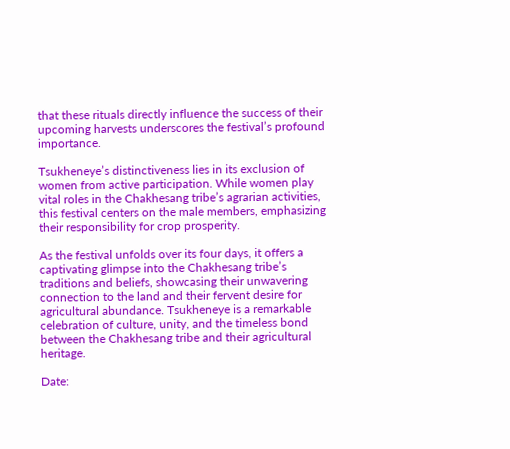that these rituals directly influence the success of their upcoming harvests underscores the festival’s profound importance.

Tsukheneye’s distinctiveness lies in its exclusion of women from active participation. While women play vital roles in the Chakhesang tribe’s agrarian activities, this festival centers on the male members, emphasizing their responsibility for crop prosperity.

As the festival unfolds over its four days, it offers a captivating glimpse into the Chakhesang tribe’s traditions and beliefs, showcasing their unwavering connection to the land and their fervent desire for agricultural abundance. Tsukheneye is a remarkable celebration of culture, unity, and the timeless bond between the Chakhesang tribe and their agricultural heritage.

Date: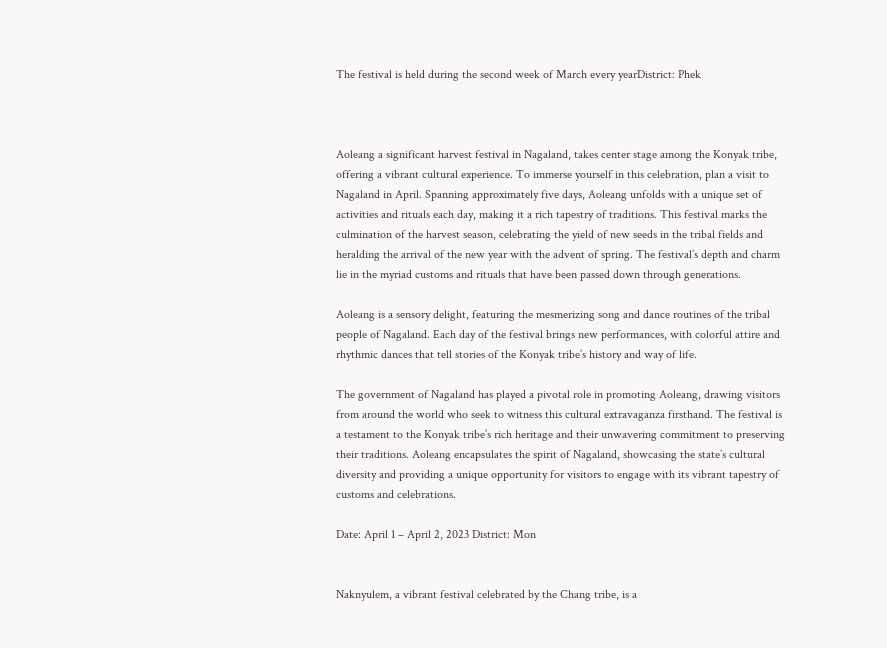The festival is held during the second week of March every yearDistrict: Phek



Aoleang a significant harvest festival in Nagaland, takes center stage among the Konyak tribe, offering a vibrant cultural experience. To immerse yourself in this celebration, plan a visit to Nagaland in April. Spanning approximately five days, Aoleang unfolds with a unique set of activities and rituals each day, making it a rich tapestry of traditions. This festival marks the culmination of the harvest season, celebrating the yield of new seeds in the tribal fields and heralding the arrival of the new year with the advent of spring. The festival’s depth and charm lie in the myriad customs and rituals that have been passed down through generations.

Aoleang is a sensory delight, featuring the mesmerizing song and dance routines of the tribal people of Nagaland. Each day of the festival brings new performances, with colorful attire and rhythmic dances that tell stories of the Konyak tribe’s history and way of life.

The government of Nagaland has played a pivotal role in promoting Aoleang, drawing visitors from around the world who seek to witness this cultural extravaganza firsthand. The festival is a testament to the Konyak tribe’s rich heritage and their unwavering commitment to preserving their traditions. Aoleang encapsulates the spirit of Nagaland, showcasing the state’s cultural diversity and providing a unique opportunity for visitors to engage with its vibrant tapestry of customs and celebrations.

Date: April 1 – April 2, 2023 District: Mon


Naknyulem, a vibrant festival celebrated by the Chang tribe, is a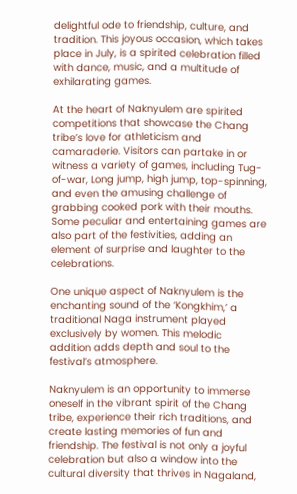delightful ode to friendship, culture, and tradition. This joyous occasion, which takes place in July, is a spirited celebration filled with dance, music, and a multitude of exhilarating games.

At the heart of Naknyulem are spirited competitions that showcase the Chang tribe’s love for athleticism and camaraderie. Visitors can partake in or witness a variety of games, including Tug-of-war, Long jump, high jump, top-spinning, and even the amusing challenge of grabbing cooked pork with their mouths. Some peculiar and entertaining games are also part of the festivities, adding an element of surprise and laughter to the celebrations.

One unique aspect of Naknyulem is the enchanting sound of the ‘Kongkhim,’ a traditional Naga instrument played exclusively by women. This melodic addition adds depth and soul to the festival’s atmosphere.

Naknyulem is an opportunity to immerse oneself in the vibrant spirit of the Chang tribe, experience their rich traditions, and create lasting memories of fun and friendship. The festival is not only a joyful celebration but also a window into the cultural diversity that thrives in Nagaland,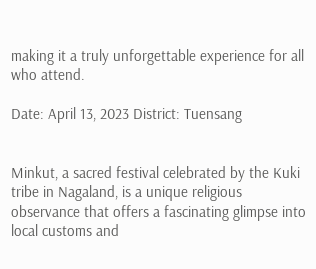making it a truly unforgettable experience for all who attend.

Date: April 13, 2023 District: Tuensang


Minkut, a sacred festival celebrated by the Kuki tribe in Nagaland, is a unique religious observance that offers a fascinating glimpse into local customs and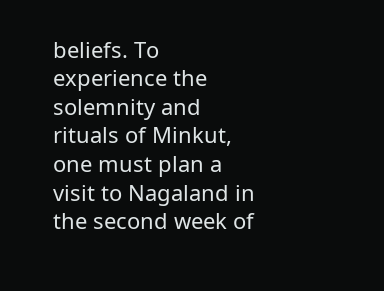beliefs. To experience the solemnity and rituals of Minkut, one must plan a visit to Nagaland in the second week of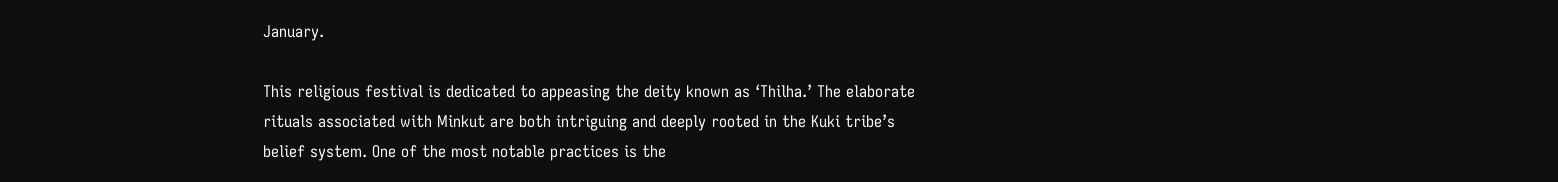January.

This religious festival is dedicated to appeasing the deity known as ‘Thilha.’ The elaborate rituals associated with Minkut are both intriguing and deeply rooted in the Kuki tribe’s belief system. One of the most notable practices is the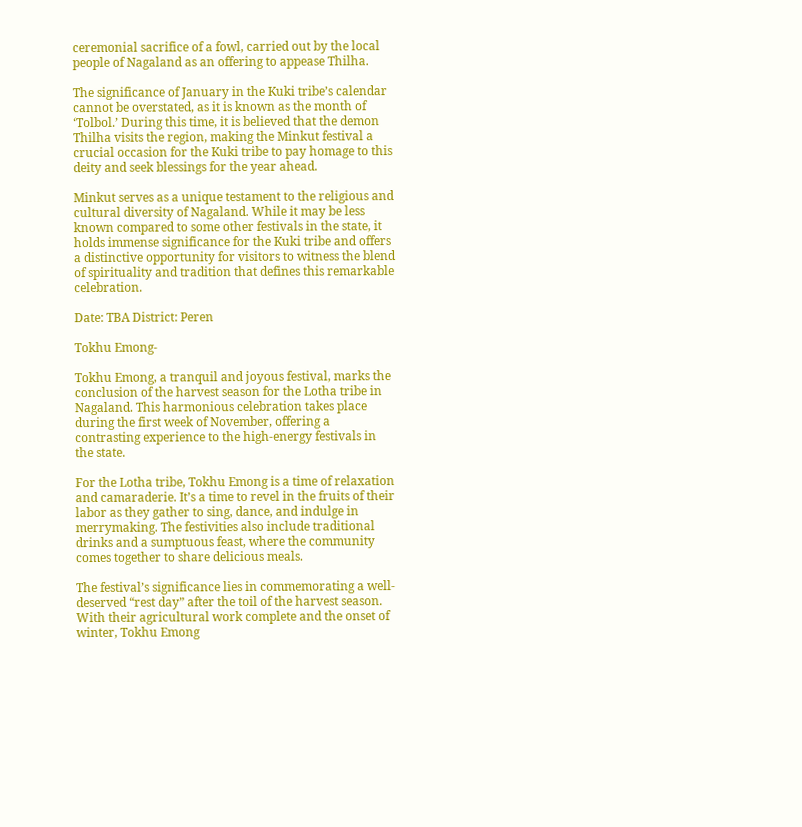ceremonial sacrifice of a fowl, carried out by the local people of Nagaland as an offering to appease Thilha.

The significance of January in the Kuki tribe’s calendar cannot be overstated, as it is known as the month of ‘Tolbol.’ During this time, it is believed that the demon Thilha visits the region, making the Minkut festival a crucial occasion for the Kuki tribe to pay homage to this deity and seek blessings for the year ahead.

Minkut serves as a unique testament to the religious and cultural diversity of Nagaland. While it may be less known compared to some other festivals in the state, it holds immense significance for the Kuki tribe and offers a distinctive opportunity for visitors to witness the blend of spirituality and tradition that defines this remarkable celebration.

Date: TBA District: Peren

Tokhu Emong-

Tokhu Emong, a tranquil and joyous festival, marks the conclusion of the harvest season for the Lotha tribe in Nagaland. This harmonious celebration takes place during the first week of November, offering a contrasting experience to the high-energy festivals in the state.

For the Lotha tribe, Tokhu Emong is a time of relaxation and camaraderie. It’s a time to revel in the fruits of their labor as they gather to sing, dance, and indulge in merrymaking. The festivities also include traditional drinks and a sumptuous feast, where the community comes together to share delicious meals.

The festival’s significance lies in commemorating a well-deserved “rest day” after the toil of the harvest season. With their agricultural work complete and the onset of winter, Tokhu Emong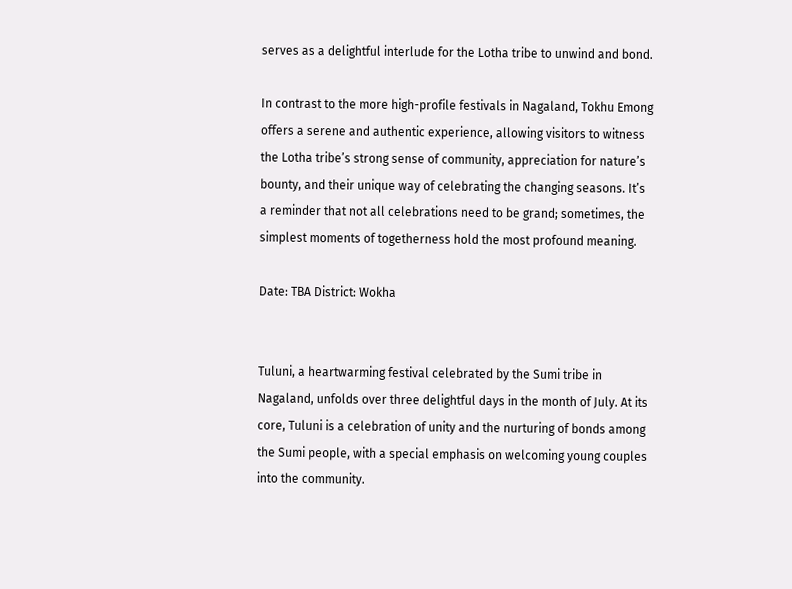serves as a delightful interlude for the Lotha tribe to unwind and bond.

In contrast to the more high-profile festivals in Nagaland, Tokhu Emong offers a serene and authentic experience, allowing visitors to witness the Lotha tribe’s strong sense of community, appreciation for nature’s bounty, and their unique way of celebrating the changing seasons. It’s a reminder that not all celebrations need to be grand; sometimes, the simplest moments of togetherness hold the most profound meaning.

Date: TBA District: Wokha


Tuluni, a heartwarming festival celebrated by the Sumi tribe in Nagaland, unfolds over three delightful days in the month of July. At its core, Tuluni is a celebration of unity and the nurturing of bonds among the Sumi people, with a special emphasis on welcoming young couples into the community.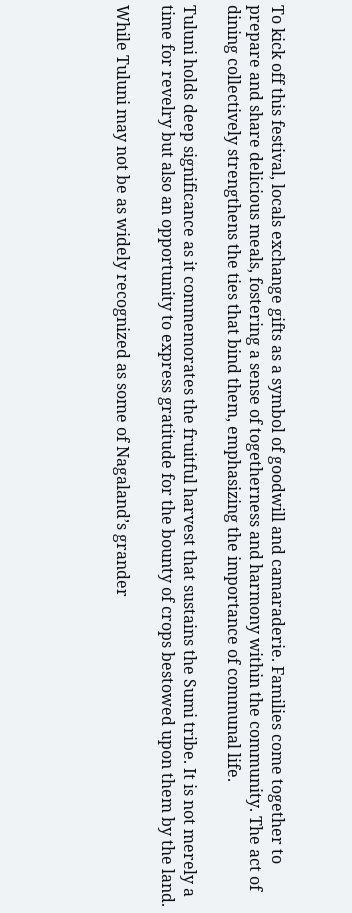To kick off this festival, locals exchange gifts as a symbol of goodwill and camaraderie. Families come together to prepare and share delicious meals, fostering a sense of togetherness and harmony within the community. The act of dining collectively strengthens the ties that bind them, emphasizing the importance of communal life.

Tuluni holds deep significance as it commemorates the fruitful harvest that sustains the Sumi tribe. It is not merely a time for revelry but also an opportunity to express gratitude for the bounty of crops bestowed upon them by the land.

While Tuluni may not be as widely recognized as some of Nagaland’s grander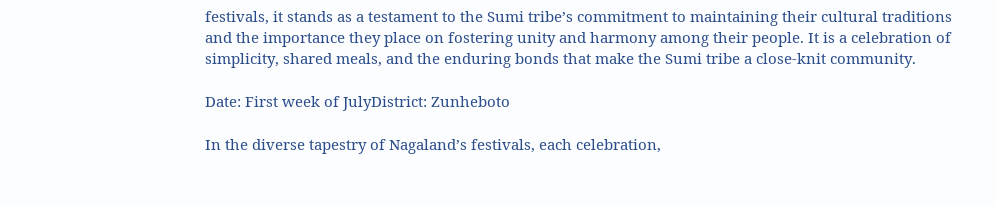festivals, it stands as a testament to the Sumi tribe’s commitment to maintaining their cultural traditions and the importance they place on fostering unity and harmony among their people. It is a celebration of simplicity, shared meals, and the enduring bonds that make the Sumi tribe a close-knit community.

Date: First week of JulyDistrict: Zunheboto

In the diverse tapestry of Nagaland’s festivals, each celebration,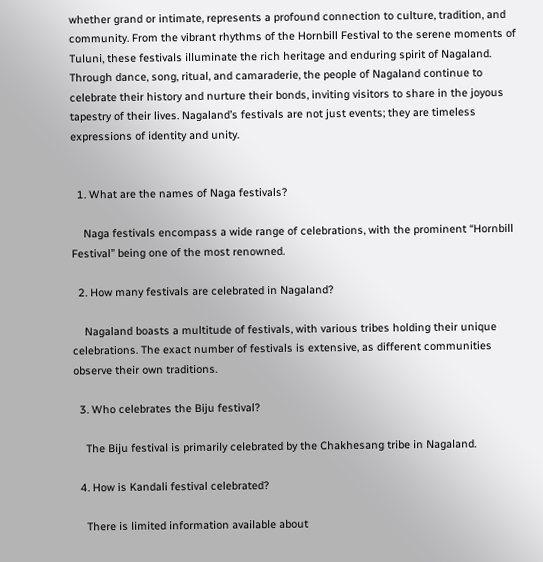whether grand or intimate, represents a profound connection to culture, tradition, and community. From the vibrant rhythms of the Hornbill Festival to the serene moments of Tuluni, these festivals illuminate the rich heritage and enduring spirit of Nagaland. Through dance, song, ritual, and camaraderie, the people of Nagaland continue to celebrate their history and nurture their bonds, inviting visitors to share in the joyous tapestry of their lives. Nagaland’s festivals are not just events; they are timeless expressions of identity and unity.


  1. What are the names of Naga festivals?

    Naga festivals encompass a wide range of celebrations, with the prominent “Hornbill Festival” being one of the most renowned.

  2. How many festivals are celebrated in Nagaland?

    Nagaland boasts a multitude of festivals, with various tribes holding their unique celebrations. The exact number of festivals is extensive, as different communities observe their own traditions.

  3. Who celebrates the Biju festival?

    The Biju festival is primarily celebrated by the Chakhesang tribe in Nagaland.

  4. How is Kandali festival celebrated?

    There is limited information available about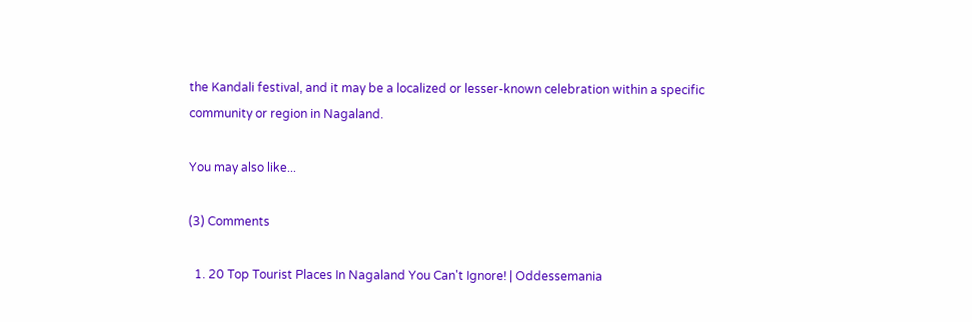the Kandali festival, and it may be a localized or lesser-known celebration within a specific community or region in Nagaland.

You may also like...

(3) Comments

  1. 20 Top Tourist Places In Nagaland You Can't Ignore! | Oddessemania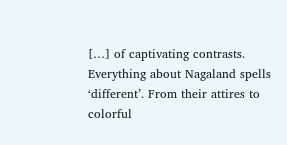[…] of captivating contrasts. Everything about Nagaland spells ‘different’. From their attires to colorful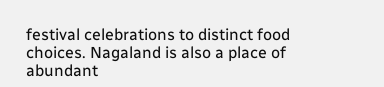festival celebrations to distinct food choices. Nagaland is also a place of abundant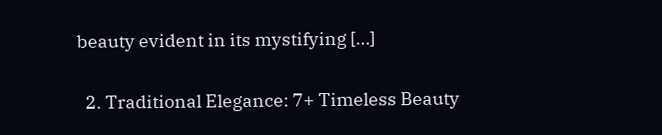beauty evident in its mystifying […]

  2. Traditional Elegance: 7+ Timeless Beauty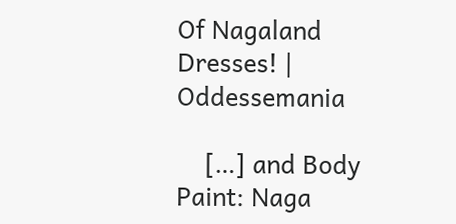Of Nagaland Dresses! | Oddessemania

    […] and Body Paint: Naga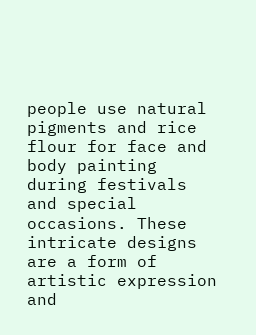people use natural pigments and rice flour for face and body painting during festivals and special occasions. These intricate designs are a form of artistic expression and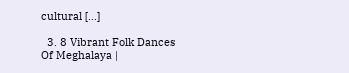cultural […]

  3. 8 Vibrant Folk Dances Of Meghalaya |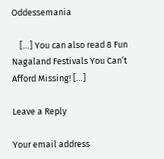Oddessemania

    […] You can also read 8 Fun Nagaland Festivals You Can’t Afford Missing! […]

Leave a Reply

Your email address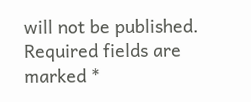will not be published. Required fields are marked *